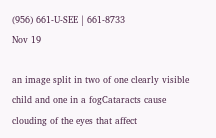(956) 661-U-SEE | 661-8733
Nov 19

an image split in two of one clearly visible child and one in a fogCataracts cause clouding of the eyes that affect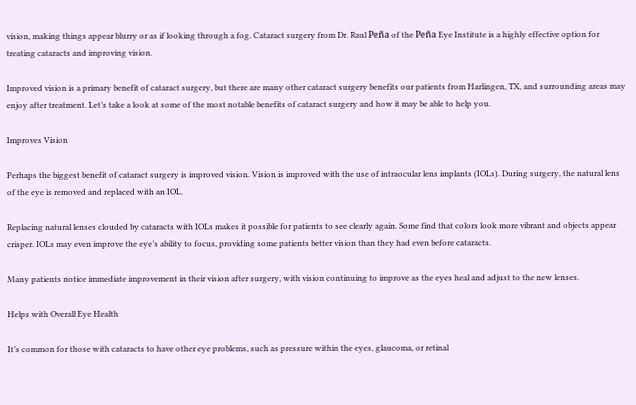vision, making things appear blurry or as if looking through a fog. Cataract surgery from Dr. Raul Peña of the Peña Eye Institute is a highly effective option for treating cataracts and improving vision.

Improved vision is a primary benefit of cataract surgery, but there are many other cataract surgery benefits our patients from Harlingen, TX, and surrounding areas may enjoy after treatment. Let’s take a look at some of the most notable benefits of cataract surgery and how it may be able to help you.

Improves Vision

Perhaps the biggest benefit of cataract surgery is improved vision. Vision is improved with the use of intraocular lens implants (IOLs). During surgery, the natural lens of the eye is removed and replaced with an IOL.

Replacing natural lenses clouded by cataracts with IOLs makes it possible for patients to see clearly again. Some find that colors look more vibrant and objects appear crisper. IOLs may even improve the eye’s ability to focus, providing some patients better vision than they had even before cataracts.

Many patients notice immediate improvement in their vision after surgery, with vision continuing to improve as the eyes heal and adjust to the new lenses.

Helps with Overall Eye Health

It’s common for those with cataracts to have other eye problems, such as pressure within the eyes, glaucoma, or retinal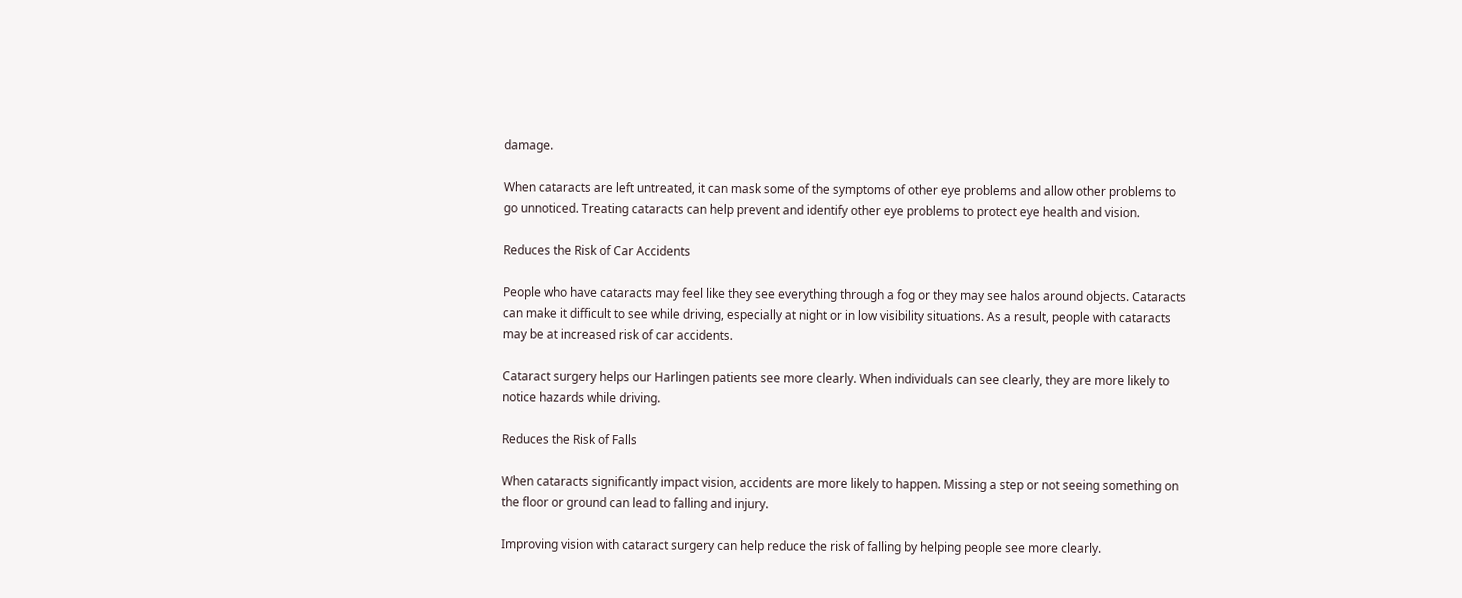damage.

When cataracts are left untreated, it can mask some of the symptoms of other eye problems and allow other problems to go unnoticed. Treating cataracts can help prevent and identify other eye problems to protect eye health and vision.

Reduces the Risk of Car Accidents

People who have cataracts may feel like they see everything through a fog or they may see halos around objects. Cataracts can make it difficult to see while driving, especially at night or in low visibility situations. As a result, people with cataracts may be at increased risk of car accidents.

Cataract surgery helps our Harlingen patients see more clearly. When individuals can see clearly, they are more likely to notice hazards while driving.

Reduces the Risk of Falls

When cataracts significantly impact vision, accidents are more likely to happen. Missing a step or not seeing something on the floor or ground can lead to falling and injury.

Improving vision with cataract surgery can help reduce the risk of falling by helping people see more clearly.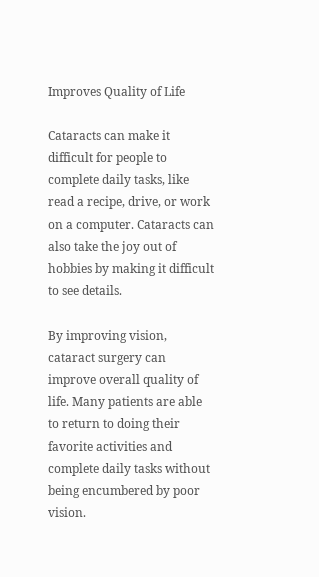Improves Quality of Life

Cataracts can make it difficult for people to complete daily tasks, like read a recipe, drive, or work on a computer. Cataracts can also take the joy out of hobbies by making it difficult to see details.

By improving vision, cataract surgery can improve overall quality of life. Many patients are able to return to doing their favorite activities and complete daily tasks without being encumbered by poor vision.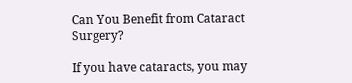Can You Benefit from Cataract Surgery?

If you have cataracts, you may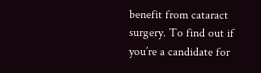benefit from cataract surgery. To find out if you’re a candidate for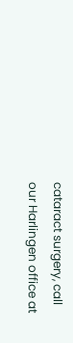cataract surgery, call our Harlingen office at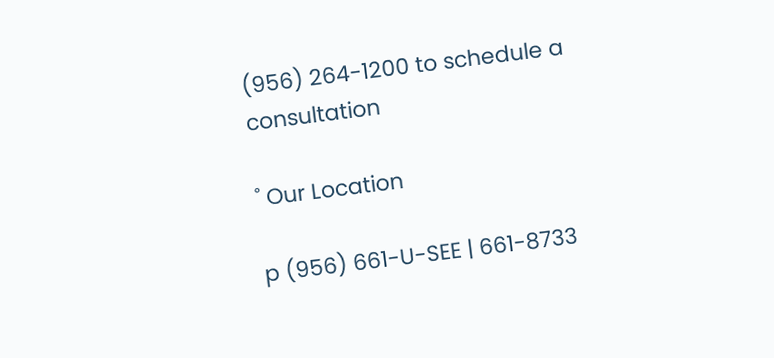(956) 264-1200 to schedule a consultation

˚ Our Location

p (956) 661-U-SEE | 661-8733